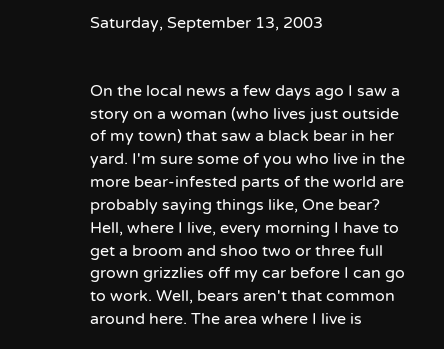Saturday, September 13, 2003


On the local news a few days ago I saw a story on a woman (who lives just outside of my town) that saw a black bear in her yard. I'm sure some of you who live in the more bear-infested parts of the world are probably saying things like, One bear? Hell, where I live, every morning I have to get a broom and shoo two or three full grown grizzlies off my car before I can go to work. Well, bears aren't that common around here. The area where I live is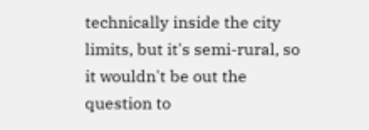technically inside the city limits, but it's semi-rural, so it wouldn't be out the question to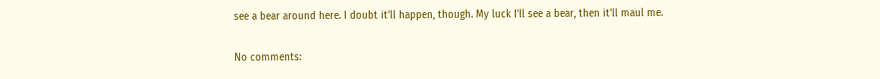see a bear around here. I doubt it'll happen, though. My luck I'll see a bear, then it'll maul me.

No comments: